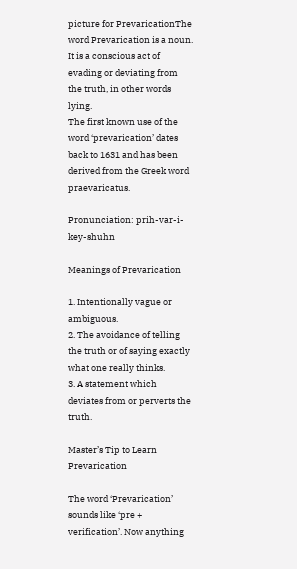picture for PrevaricationThe word Prevarication is a noun. It is a conscious act of evading or deviating from the truth, in other words lying.
The first known use of the word ‘prevarication’ dates back to 1631 and has been derived from the Greek word praevaricatus.

Pronunciation: prih-var-i-key-shuhn

Meanings of Prevarication

1. Intentionally vague or ambiguous.
2. The avoidance of telling the truth or of saying exactly what one really thinks.
3. A statement which deviates from or perverts the truth.

Master’s Tip to Learn Prevarication

The word ‘Prevarication’ sounds like ‘pre + verification’. Now anything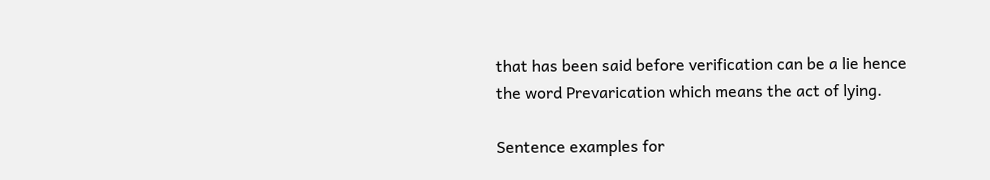that has been said before verification can be a lie hence the word Prevarication which means the act of lying.

Sentence examples for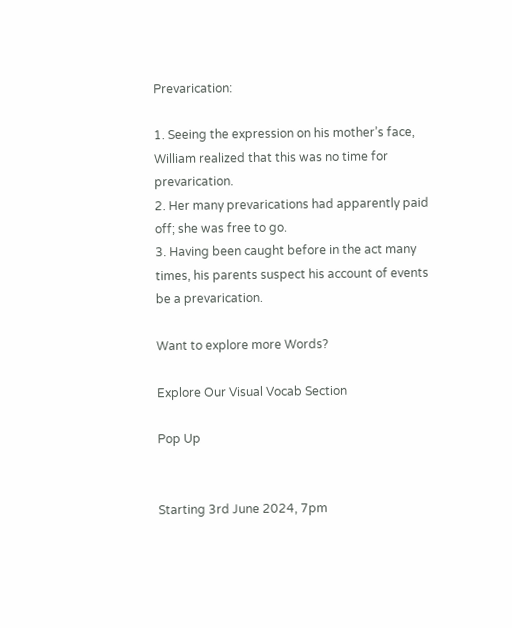Prevarication:

1. Seeing the expression on his mother’s face, William realized that this was no time for prevarication.
2. Her many prevarications had apparently paid off; she was free to go.
3. Having been caught before in the act many times, his parents suspect his account of events be a prevarication.

Want to explore more Words?

Explore Our Visual Vocab Section

Pop Up


Starting 3rd June 2024, 7pm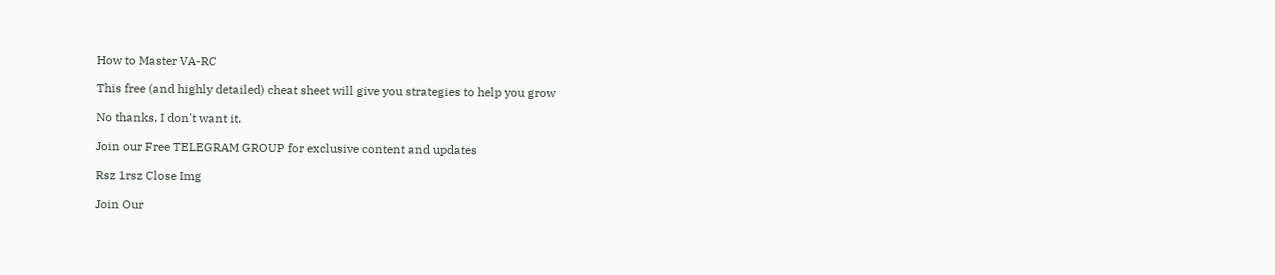How to Master VA-RC

This free (and highly detailed) cheat sheet will give you strategies to help you grow

No thanks, I don't want it.

Join our Free TELEGRAM GROUP for exclusive content and updates

Rsz 1rsz Close Img

Join Our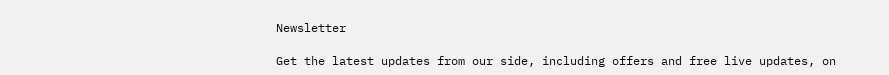Newsletter

Get the latest updates from our side, including offers and free live updates, on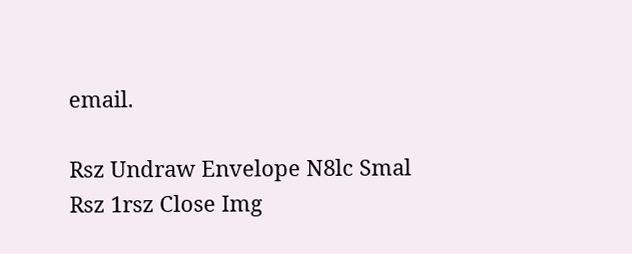email.

Rsz Undraw Envelope N8lc Smal
Rsz 1rsz Close Img